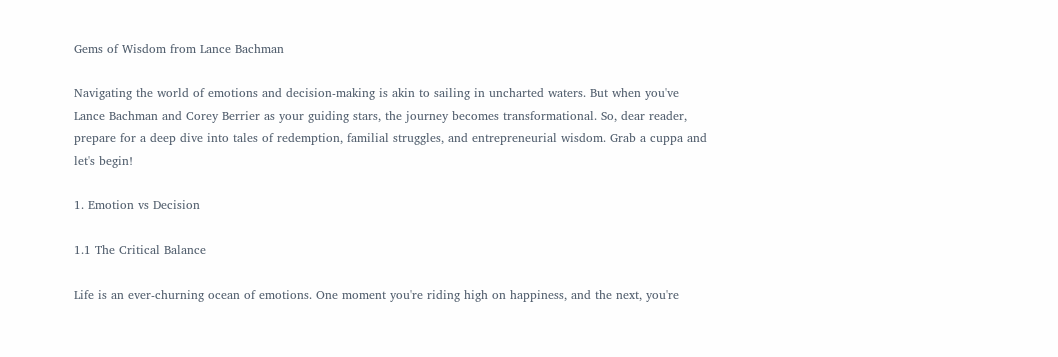Gems of Wisdom from Lance Bachman

Navigating the world of emotions and decision-making is akin to sailing in uncharted waters. But when you've Lance Bachman and Corey Berrier as your guiding stars, the journey becomes transformational. So, dear reader, prepare for a deep dive into tales of redemption, familial struggles, and entrepreneurial wisdom. Grab a cuppa and let's begin!

1. Emotion vs Decision

1.1 The Critical Balance

Life is an ever-churning ocean of emotions. One moment you're riding high on happiness, and the next, you're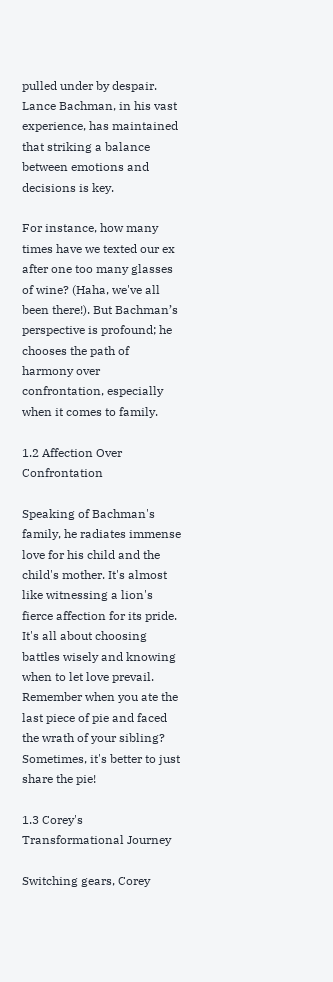pulled under by despair. Lance Bachman, in his vast experience, has maintained that striking a balance between emotions and decisions is key.

For instance, how many times have we texted our ex after one too many glasses of wine? (Haha, we've all been there!). But Bachman’s perspective is profound; he chooses the path of harmony over confrontation, especially when it comes to family.

1.2 Affection Over Confrontation

Speaking of Bachman's family, he radiates immense love for his child and the child's mother. It's almost like witnessing a lion's fierce affection for its pride. It's all about choosing battles wisely and knowing when to let love prevail. Remember when you ate the last piece of pie and faced the wrath of your sibling? Sometimes, it's better to just share the pie!

1.3 Corey's Transformational Journey

Switching gears, Corey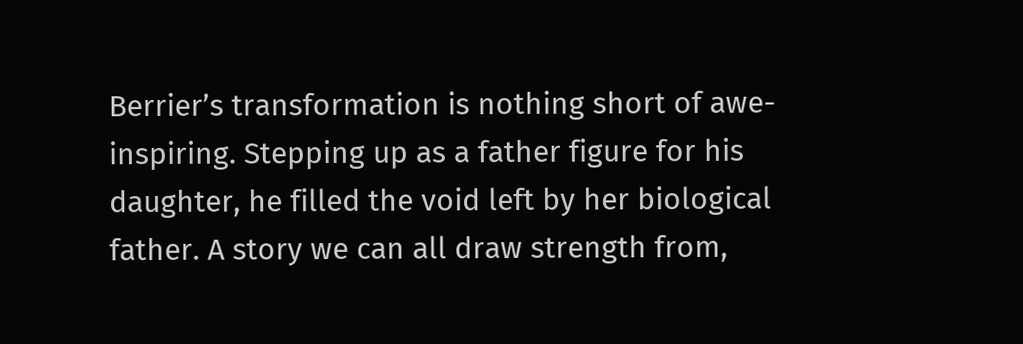Berrier’s transformation is nothing short of awe-inspiring. Stepping up as a father figure for his daughter, he filled the void left by her biological father. A story we can all draw strength from,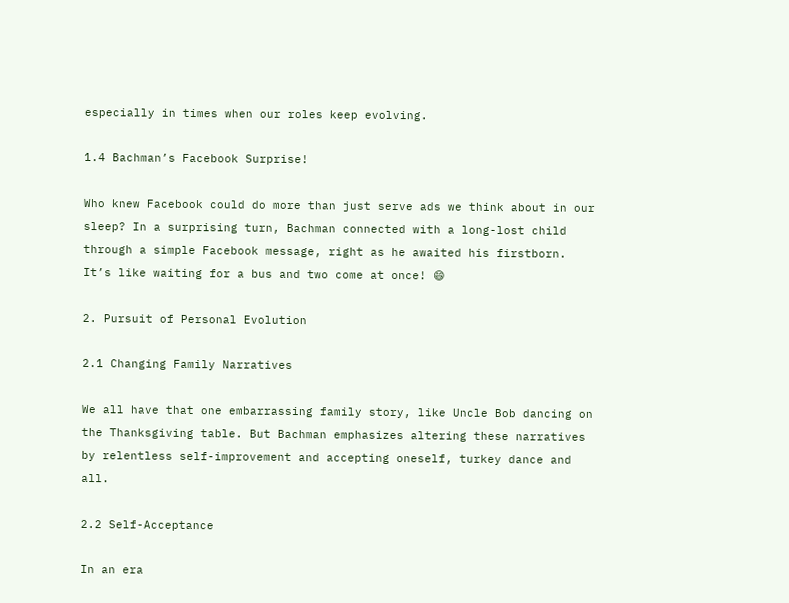especially in times when our roles keep evolving.

1.4 Bachman’s Facebook Surprise!

Who knew Facebook could do more than just serve ads we think about in our sleep? In a surprising turn, Bachman connected with a long-lost child through a simple Facebook message, right as he awaited his firstborn. It’s like waiting for a bus and two come at once! 😄

2. Pursuit of Personal Evolution

2.1 Changing Family Narratives

We all have that one embarrassing family story, like Uncle Bob dancing on the Thanksgiving table. But Bachman emphasizes altering these narratives by relentless self-improvement and accepting oneself, turkey dance and all.

2.2 Self-Acceptance

In an era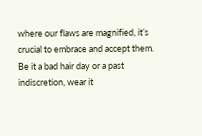where our flaws are magnified, it’s crucial to embrace and accept them. Be it a bad hair day or a past indiscretion, wear it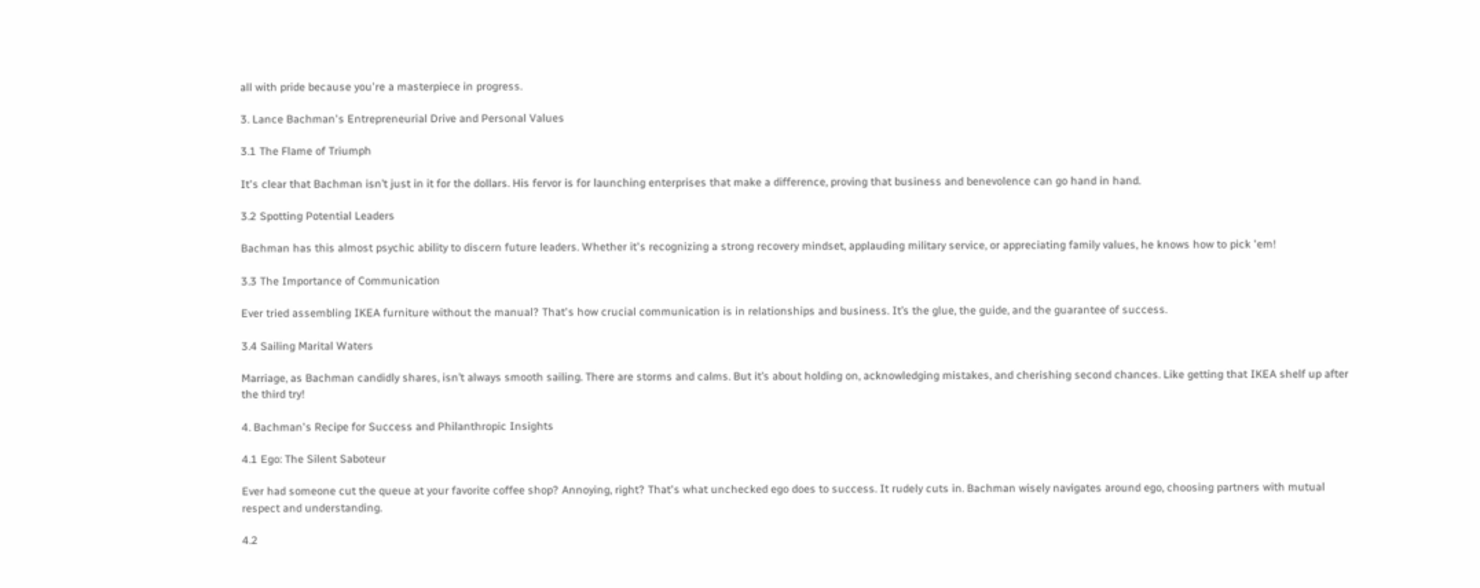all with pride because you're a masterpiece in progress.

3. Lance Bachman's Entrepreneurial Drive and Personal Values

3.1 The Flame of Triumph

It's clear that Bachman isn’t just in it for the dollars. His fervor is for launching enterprises that make a difference, proving that business and benevolence can go hand in hand.

3.2 Spotting Potential Leaders

Bachman has this almost psychic ability to discern future leaders. Whether it's recognizing a strong recovery mindset, applauding military service, or appreciating family values, he knows how to pick 'em!

3.3 The Importance of Communication

Ever tried assembling IKEA furniture without the manual? That's how crucial communication is in relationships and business. It’s the glue, the guide, and the guarantee of success.

3.4 Sailing Marital Waters

Marriage, as Bachman candidly shares, isn’t always smooth sailing. There are storms and calms. But it’s about holding on, acknowledging mistakes, and cherishing second chances. Like getting that IKEA shelf up after the third try!

4. Bachman's Recipe for Success and Philanthropic Insights

4.1 Ego: The Silent Saboteur

Ever had someone cut the queue at your favorite coffee shop? Annoying, right? That's what unchecked ego does to success. It rudely cuts in. Bachman wisely navigates around ego, choosing partners with mutual respect and understanding.

4.2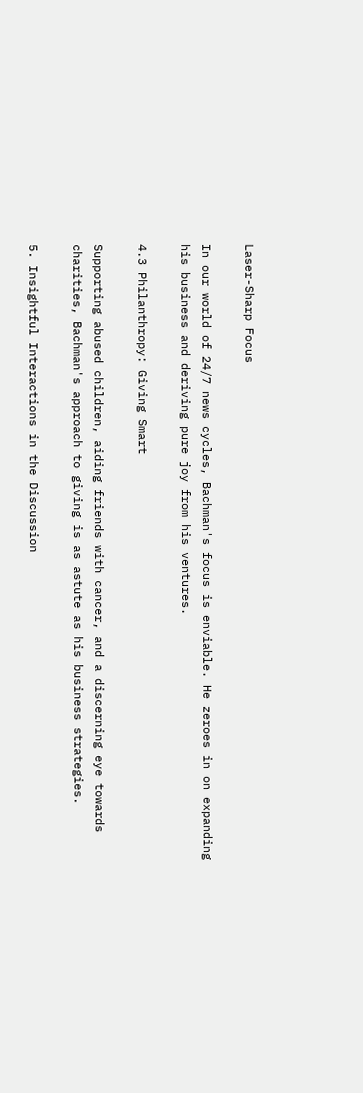Laser-Sharp Focus

In our world of 24/7 news cycles, Bachman's focus is enviable. He zeroes in on expanding his business and deriving pure joy from his ventures.

4.3 Philanthropy: Giving Smart

Supporting abused children, aiding friends with cancer, and a discerning eye towards charities, Bachman's approach to giving is as astute as his business strategies.

5. Insightful Interactions in the Discussion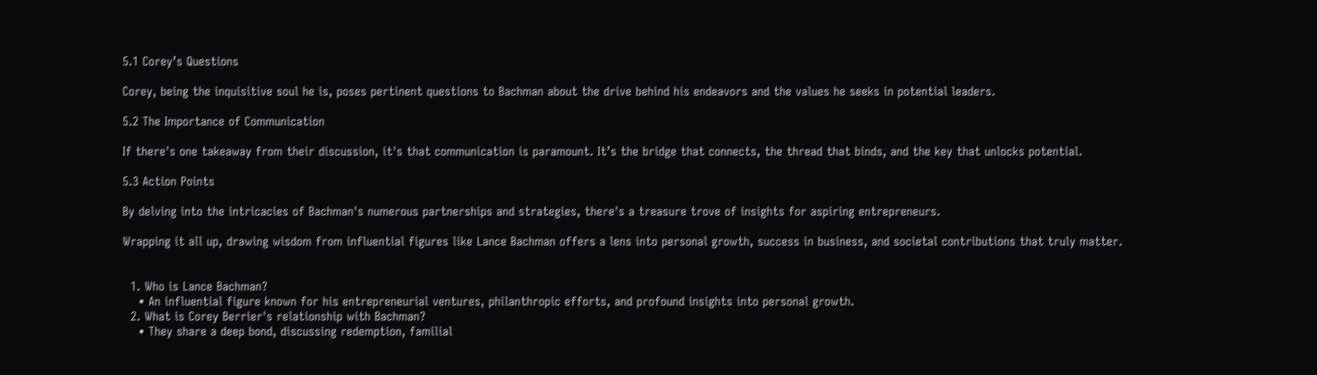5.1 Corey’s Questions

Corey, being the inquisitive soul he is, poses pertinent questions to Bachman about the drive behind his endeavors and the values he seeks in potential leaders.

5.2 The Importance of Communication

If there's one takeaway from their discussion, it's that communication is paramount. It’s the bridge that connects, the thread that binds, and the key that unlocks potential.

5.3 Action Points

By delving into the intricacies of Bachman's numerous partnerships and strategies, there's a treasure trove of insights for aspiring entrepreneurs.

Wrapping it all up, drawing wisdom from influential figures like Lance Bachman offers a lens into personal growth, success in business, and societal contributions that truly matter.


  1. Who is Lance Bachman?
    • An influential figure known for his entrepreneurial ventures, philanthropic efforts, and profound insights into personal growth.
  2. What is Corey Berrier's relationship with Bachman?
    • They share a deep bond, discussing redemption, familial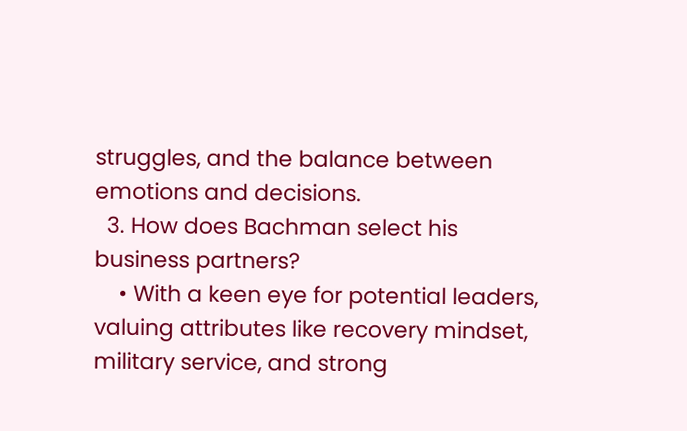struggles, and the balance between emotions and decisions.
  3. How does Bachman select his business partners?
    • With a keen eye for potential leaders, valuing attributes like recovery mindset, military service, and strong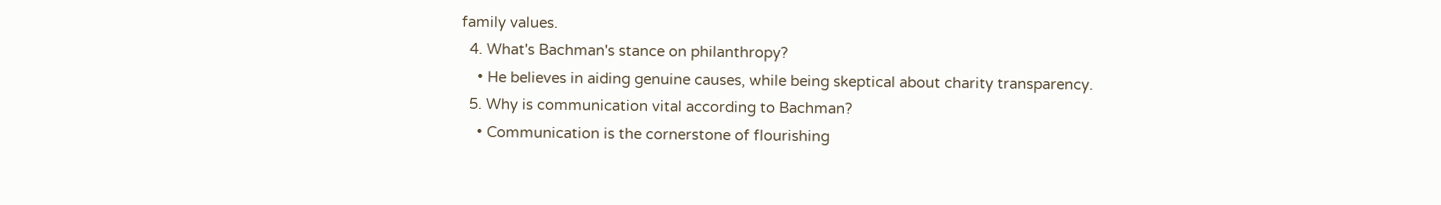family values.
  4. What's Bachman's stance on philanthropy?
    • He believes in aiding genuine causes, while being skeptical about charity transparency.
  5. Why is communication vital according to Bachman?
    • Communication is the cornerstone of flourishing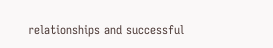relationships and successful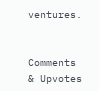ventures.


Comments & Upvotes